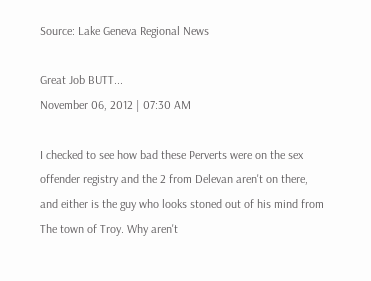Source: Lake Geneva Regional News

Great Job BUTT...
November 06, 2012 | 07:30 AM

I checked to see how bad these Perverts were on the sex offender registry and the 2 from Delevan aren't on there, and either is the guy who looks stoned out of his mind from The town of Troy. Why aren't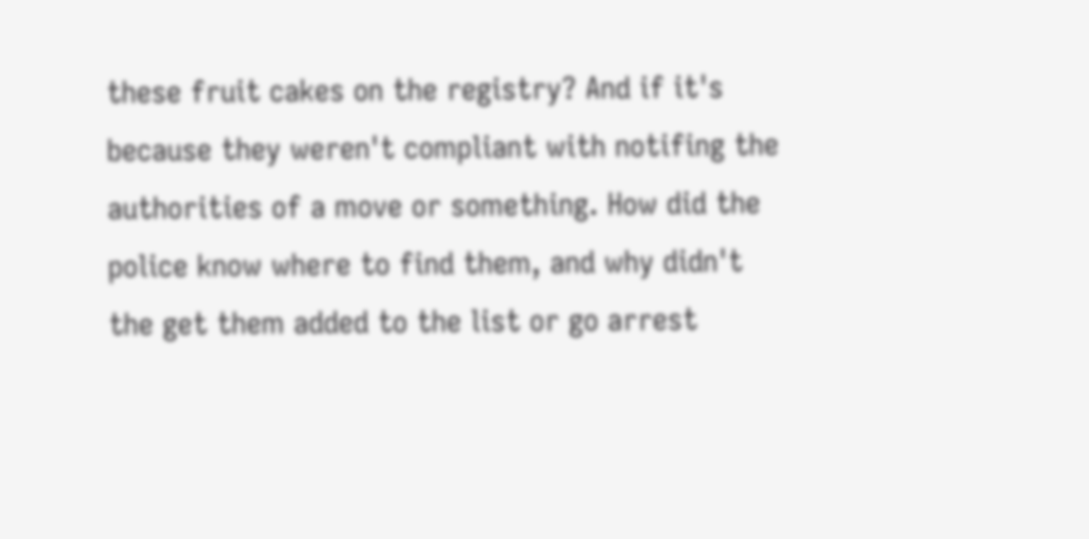these fruit cakes on the registry? And if it's because they weren't compliant with notifing the authorities of a move or something. How did the police know where to find them, and why didn't the get them added to the list or go arrest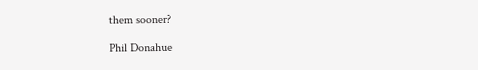them sooner?

Phil Donahue